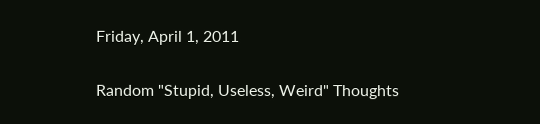Friday, April 1, 2011

Random "Stupid, Useless, Weird" Thoughts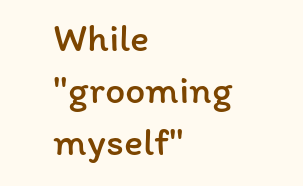While "grooming myself"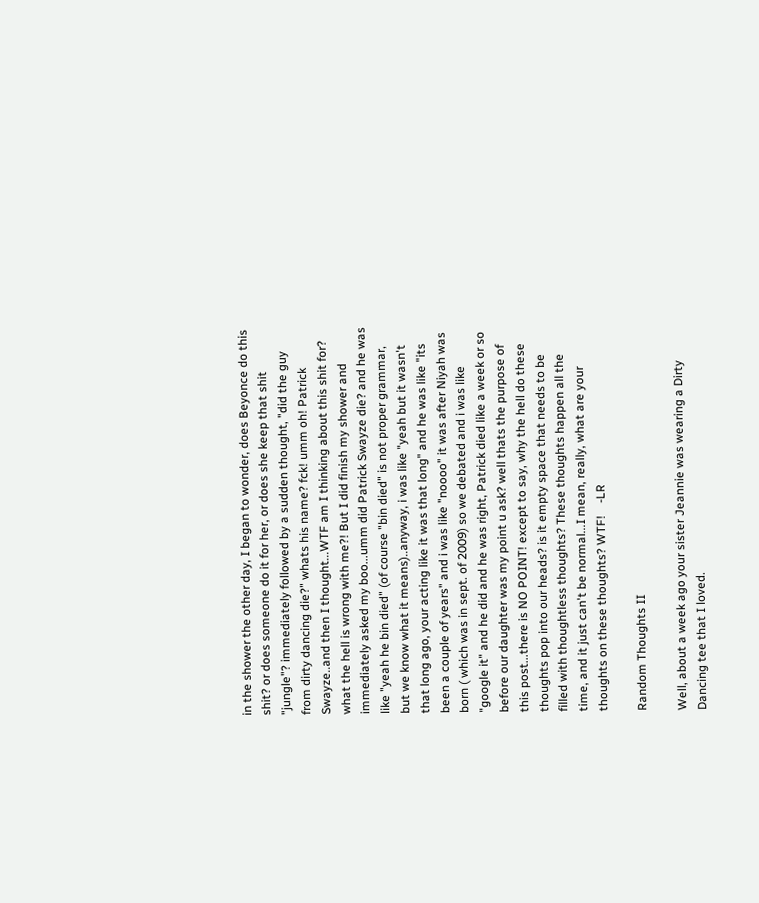in the shower the other day, I began to wonder, does Beyonce do this shit? or does someone do it for her, or does she keep that shit "jungle"? immediately followed by a sudden thought, "did the guy from dirty dancing die?" whats his name? fck! umm oh! Patrick Swayze..and then I thought...WTF am I thinking about this shit for? what the hell is wrong with me?! But I did finish my shower and immediately asked my boo...umm did Patrick Swayze die? and he was like "yeah he bin died" (of course "bin died" is not proper grammar, but we know what it means)..anyway, i was like "yeah but it wasn't that long ago, your acting like it was that long" and he was like "its been a couple of years" and i was like "noooo" it was after Niyah was born ( which was in sept. of 2009) so we debated and i was like "google it" and he did and he was right, Patrick died like a week or so before our daughter was my point u ask? well thats the purpose of this post...there is NO POINT! except to say, why the hell do these thoughts pop into our heads? is it empty space that needs to be filled with thoughtless thoughts? These thoughts happen all the time, and it just can't be normal...I mean, really, what are your thoughts on these thoughts? WTF!    -LR

Random Thoughts II

Well, about a week ago your sister Jeannie was wearing a Dirty Dancing tee that I loved.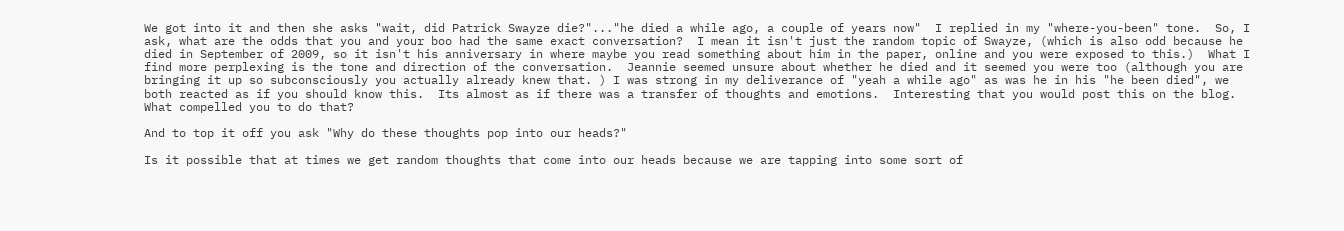We got into it and then she asks "wait, did Patrick Swayze die?"..."he died a while ago, a couple of years now"  I replied in my "where-you-been" tone.  So, I ask, what are the odds that you and your boo had the same exact conversation?  I mean it isn't just the random topic of Swayze, (which is also odd because he died in September of 2009, so it isn't his anniversary in where maybe you read something about him in the paper, online and you were exposed to this.)  What I find more perplexing is the tone and direction of the conversation.  Jeannie seemed unsure about whether he died and it seemed you were too (although you are bringing it up so subconsciously you actually already knew that. ) I was strong in my deliverance of "yeah a while ago" as was he in his "he been died", we both reacted as if you should know this.  Its almost as if there was a transfer of thoughts and emotions.  Interesting that you would post this on the blog.  What compelled you to do that?

And to top it off you ask "Why do these thoughts pop into our heads?"

Is it possible that at times we get random thoughts that come into our heads because we are tapping into some sort of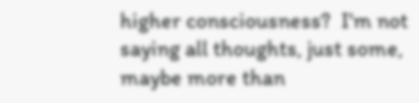higher consciousness?  I'm not saying all thoughts, just some, maybe more than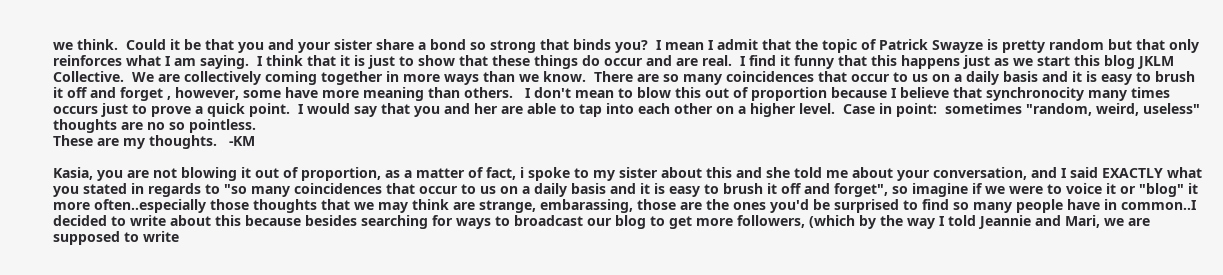we think.  Could it be that you and your sister share a bond so strong that binds you?  I mean I admit that the topic of Patrick Swayze is pretty random but that only reinforces what I am saying.  I think that it is just to show that these things do occur and are real.  I find it funny that this happens just as we start this blog JKLM Collective.  We are collectively coming together in more ways than we know.  There are so many coincidences that occur to us on a daily basis and it is easy to brush it off and forget , however, some have more meaning than others.   I don't mean to blow this out of proportion because I believe that synchronocity many times occurs just to prove a quick point.  I would say that you and her are able to tap into each other on a higher level.  Case in point:  sometimes "random, weird, useless" thoughts are no so pointless.
These are my thoughts.   -KM

Kasia, you are not blowing it out of proportion, as a matter of fact, i spoke to my sister about this and she told me about your conversation, and I said EXACTLY what you stated in regards to "so many coincidences that occur to us on a daily basis and it is easy to brush it off and forget", so imagine if we were to voice it or "blog" it more often..especially those thoughts that we may think are strange, embarassing, those are the ones you'd be surprised to find so many people have in common..I decided to write about this because besides searching for ways to broadcast our blog to get more followers, (which by the way I told Jeannie and Mari, we are supposed to write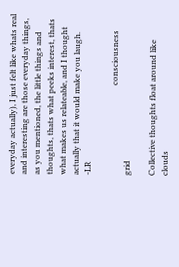everyday actually), I just felt like whats real and interesting are those everyday things, as you mentioned, the little things and thoughts, thats what peeks interest, thats what makes us relateable, and I thought actually that it would make you laugh.   -LR

                                             consciousness grid

Collective thoughts float around like clouds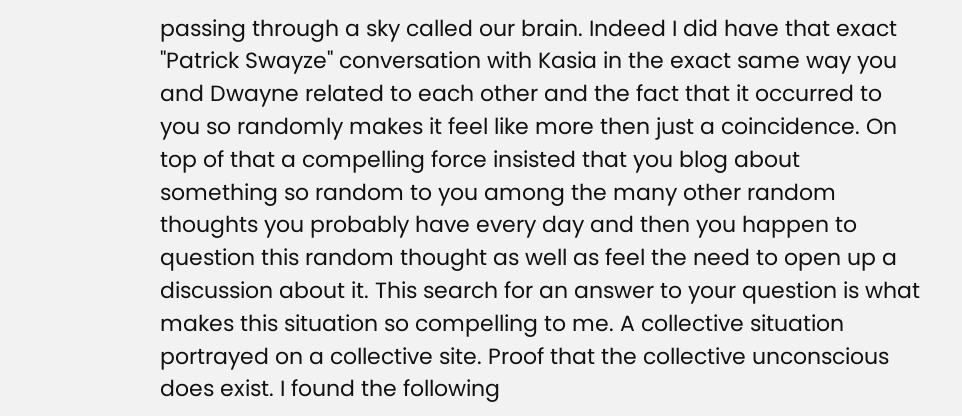passing through a sky called our brain. Indeed I did have that exact "Patrick Swayze" conversation with Kasia in the exact same way you and Dwayne related to each other and the fact that it occurred to you so randomly makes it feel like more then just a coincidence. On top of that a compelling force insisted that you blog about something so random to you among the many other random thoughts you probably have every day and then you happen to question this random thought as well as feel the need to open up a discussion about it. This search for an answer to your question is what makes this situation so compelling to me. A collective situation portrayed on a collective site. Proof that the collective unconscious does exist. I found the following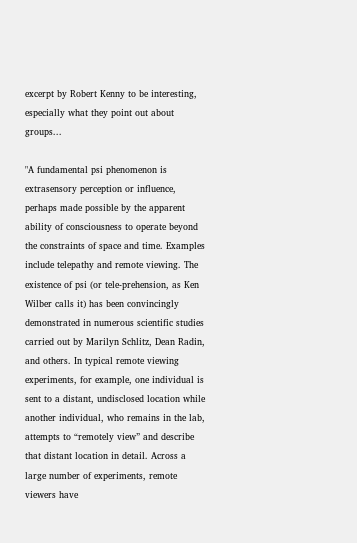excerpt by Robert Kenny to be interesting, especially what they point out about groups...

"A fundamental psi phenomenon is extrasensory perception or influence, perhaps made possible by the apparent ability of consciousness to operate beyond the constraints of space and time. Examples include telepathy and remote viewing. The existence of psi (or tele-prehension, as Ken Wilber calls it) has been convincingly demonstrated in numerous scientific studies carried out by Marilyn Schlitz, Dean Radin, and others. In typical remote viewing experiments, for example, one individual is sent to a distant, undisclosed location while another individual, who remains in the lab, attempts to “remotely view” and describe that distant location in detail. Across a large number of experiments, remote viewers have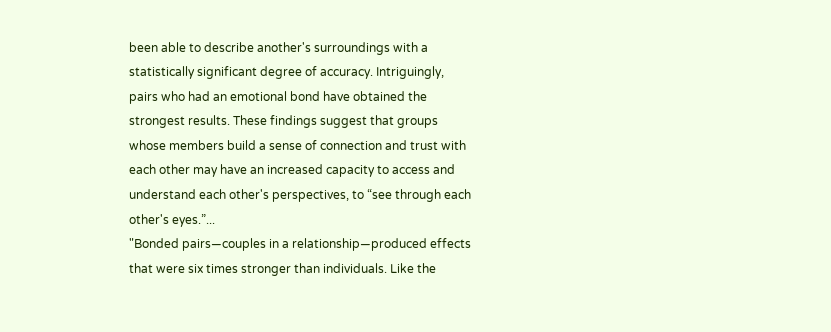been able to describe another's surroundings with a statistically significant degree of accuracy. Intriguingly, pairs who had an emotional bond have obtained the strongest results. These findings suggest that groups whose members build a sense of connection and trust with each other may have an increased capacity to access and understand each other's perspectives, to “see through each other's eyes.”...
"Bonded pairs—couples in a relationship—produced effects that were six times stronger than individuals. Like the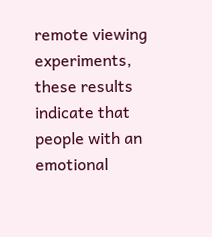remote viewing experiments, these results indicate that people with an emotional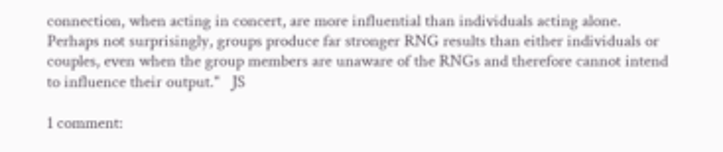connection, when acting in concert, are more influential than individuals acting alone.
Perhaps not surprisingly, groups produce far stronger RNG results than either individuals or couples, even when the group members are unaware of the RNGs and therefore cannot intend to influence their output."   JS

1 comment: